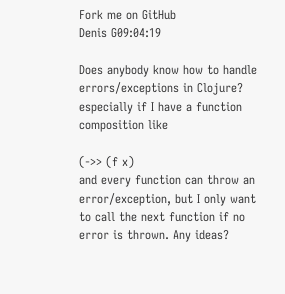Fork me on GitHub
Denis G09:04:19

Does anybody know how to handle errors/exceptions in Clojure? especially if I have a function composition like

(->> (f x)
and every function can throw an error/exception, but I only want to call the next function if no error is thrown. Any ideas?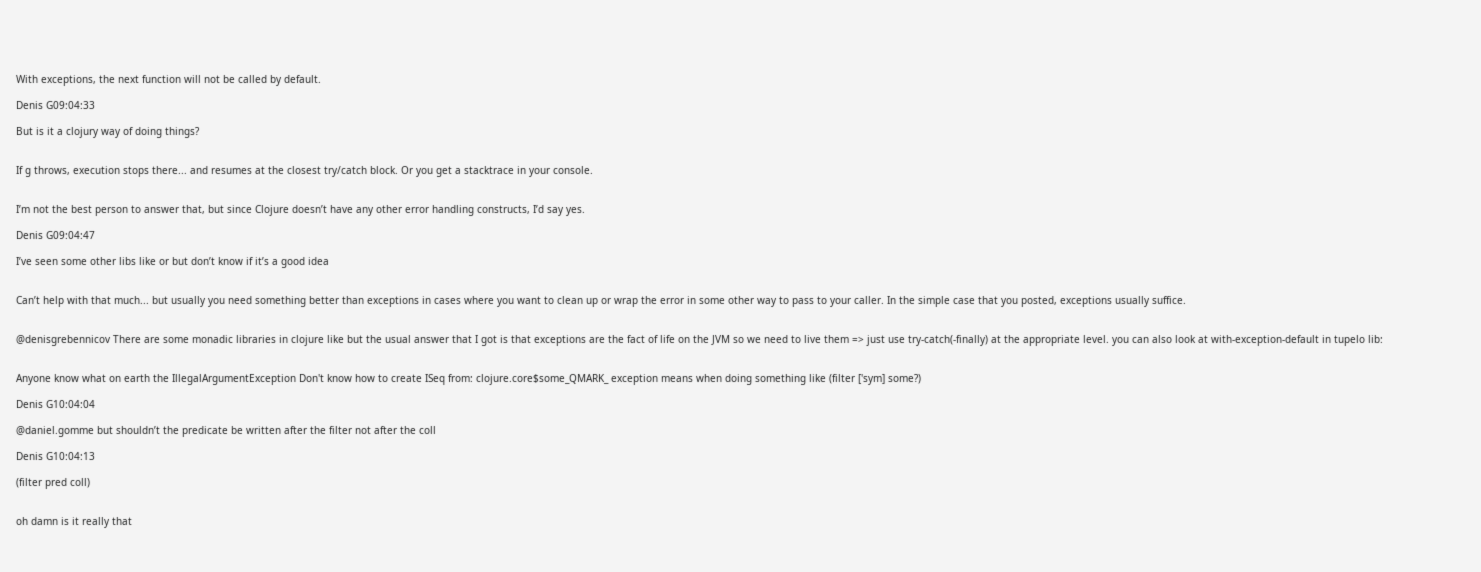With exceptions, the next function will not be called by default.

Denis G09:04:33

But is it a clojury way of doing things?


If g throws, execution stops there... and resumes at the closest try/catch block. Or you get a stacktrace in your console.


I’m not the best person to answer that, but since Clojure doesn’t have any other error handling constructs, I’d say yes.

Denis G09:04:47

I’ve seen some other libs like or but don’t know if it’s a good idea


Can’t help with that much... but usually you need something better than exceptions in cases where you want to clean up or wrap the error in some other way to pass to your caller. In the simple case that you posted, exceptions usually suffice.


@denisgrebennicov There are some monadic libraries in clojure like but the usual answer that I got is that exceptions are the fact of life on the JVM so we need to live them => just use try-catch(-finally) at the appropriate level. you can also look at with-exception-default in tupelo lib:


Anyone know what on earth the IllegalArgumentException Don't know how to create ISeq from: clojure.core$some_QMARK_ exception means when doing something like (filter ['sym] some?)

Denis G10:04:04

@daniel.gomme but shouldn’t the predicate be written after the filter not after the coll

Denis G10:04:13

(filter pred coll)


oh damn is it really that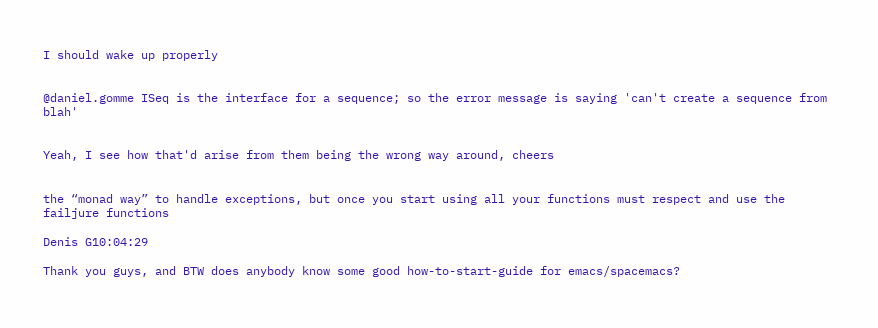I should wake up properly


@daniel.gomme ISeq is the interface for a sequence; so the error message is saying 'can't create a sequence from blah'


Yeah, I see how that'd arise from them being the wrong way around, cheers


the “monad way” to handle exceptions, but once you start using all your functions must respect and use the failjure functions

Denis G10:04:29

Thank you guys, and BTW does anybody know some good how-to-start-guide for emacs/spacemacs?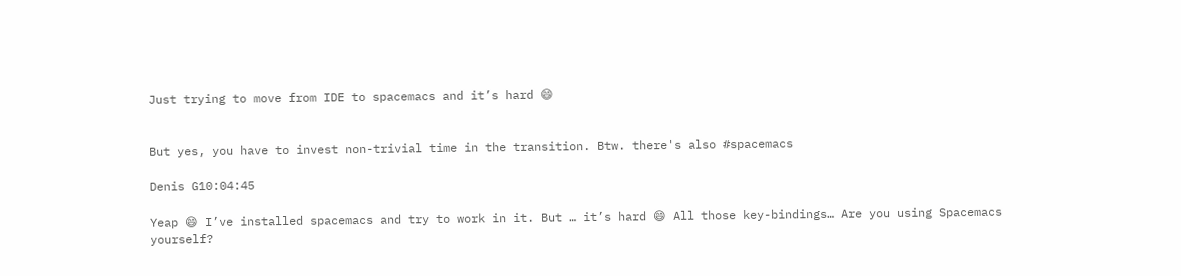Just trying to move from IDE to spacemacs and it’s hard 😄


But yes, you have to invest non-trivial time in the transition. Btw. there's also #spacemacs

Denis G10:04:45

Yeap 😄 I’ve installed spacemacs and try to work in it. But … it’s hard 😄 All those key-bindings… Are you using Spacemacs yourself?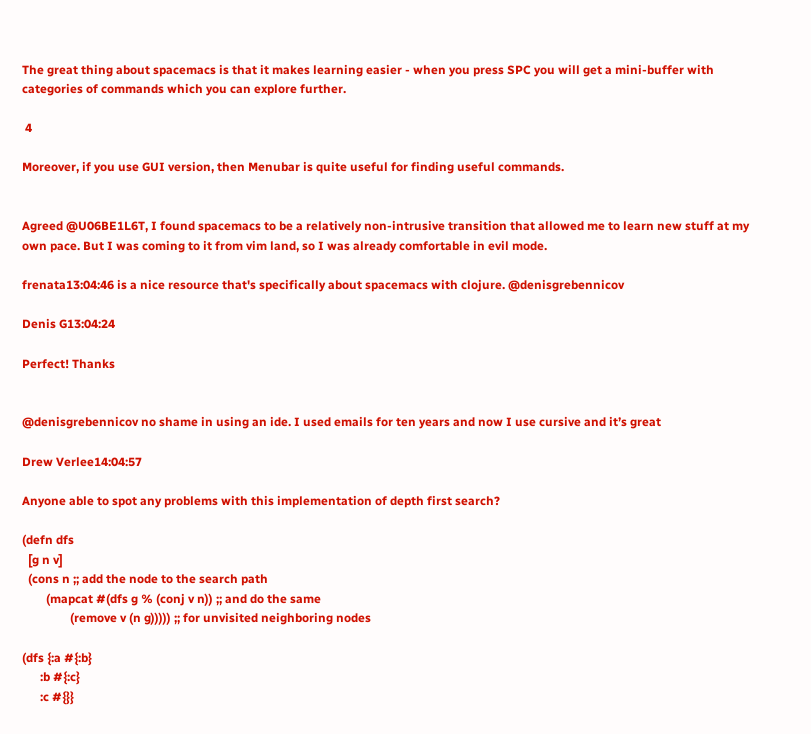The great thing about spacemacs is that it makes learning easier - when you press SPC you will get a mini-buffer with categories of commands which you can explore further.

 4

Moreover, if you use GUI version, then Menubar is quite useful for finding useful commands.


Agreed @U06BE1L6T, I found spacemacs to be a relatively non-intrusive transition that allowed me to learn new stuff at my own pace. But I was coming to it from vim land, so I was already comfortable in evil mode.

frenata13:04:46 is a nice resource that's specifically about spacemacs with clojure. @denisgrebennicov

Denis G13:04:24

Perfect! Thanks


@denisgrebennicov no shame in using an ide. I used emails for ten years and now I use cursive and it’s great

Drew Verlee14:04:57

Anyone able to spot any problems with this implementation of depth first search?

(defn dfs
  [g n v]
  (cons n ;; add the node to the search path
        (mapcat #(dfs g % (conj v n)) ;; and do the same
                (remove v (n g))))) ;; for unvisited neighboring nodes

(dfs {:a #{:b}
      :b #{:c}
      :c #{}}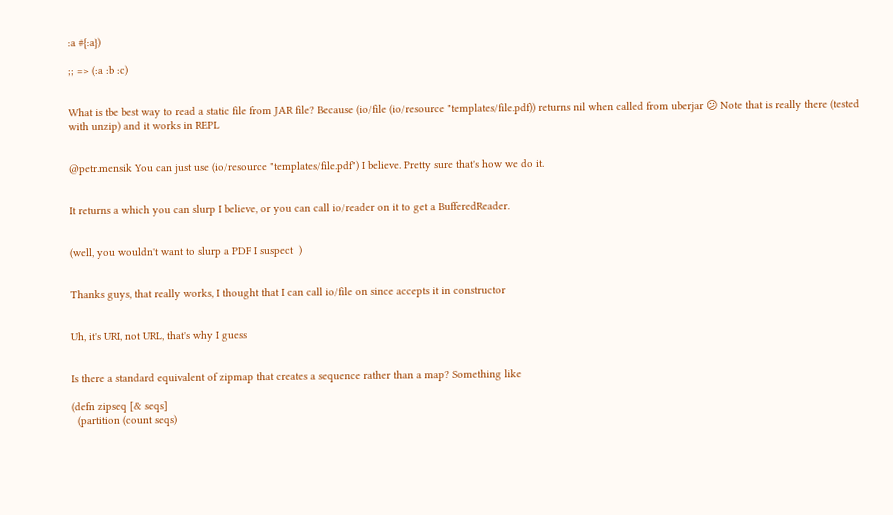:a #{:a})

;; => (:a :b :c)


What is tbe best way to read a static file from JAR file? Because (io/file (io/resource "templates/file.pdf)) returns nil when called from uberjar 😕 Note that is really there (tested with unzip) and it works in REPL


@petr.mensik You can just use (io/resource "templates/file.pdf") I believe. Pretty sure that's how we do it.


It returns a which you can slurp I believe, or you can call io/reader on it to get a BufferedReader.


(well, you wouldn't want to slurp a PDF I suspect  )


Thanks guys, that really works, I thought that I can call io/file on since accepts it in constructor


Uh, it's URI, not URL, that's why I guess


Is there a standard equivalent of zipmap that creates a sequence rather than a map? Something like

(defn zipseq [& seqs]
  (partition (count seqs)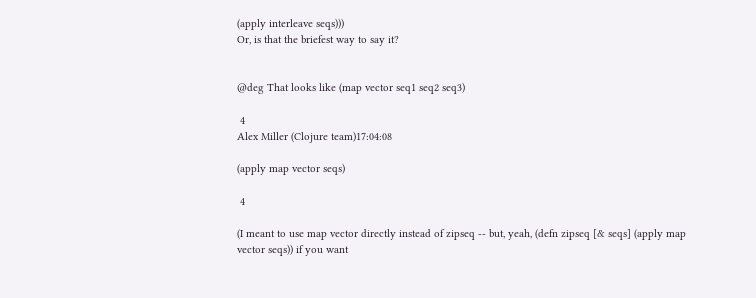(apply interleave seqs)))
Or, is that the briefest way to say it?


@deg That looks like (map vector seq1 seq2 seq3)

 4
Alex Miller (Clojure team)17:04:08

(apply map vector seqs)

 4

(I meant to use map vector directly instead of zipseq -- but, yeah, (defn zipseq [& seqs] (apply map vector seqs)) if you want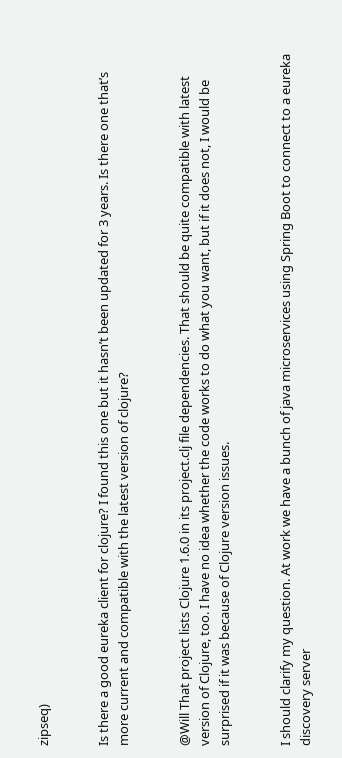zipseq)


Is there a good eureka client for clojure? I found this one but it hasn’t been updated for 3 years. Is there one that’s more current and compatible with the latest version of clojure?


@Will That project lists Clojure 1.6.0 in its project.clj file dependencies. That should be quite compatible with latest version of Clojure, too. I have no idea whether the code works to do what you want, but if it does not, I would be surprised if it was because of Clojure version issues.


I should clarify my question. At work we have a bunch of java microservices using Spring Boot to connect to a eureka discovery server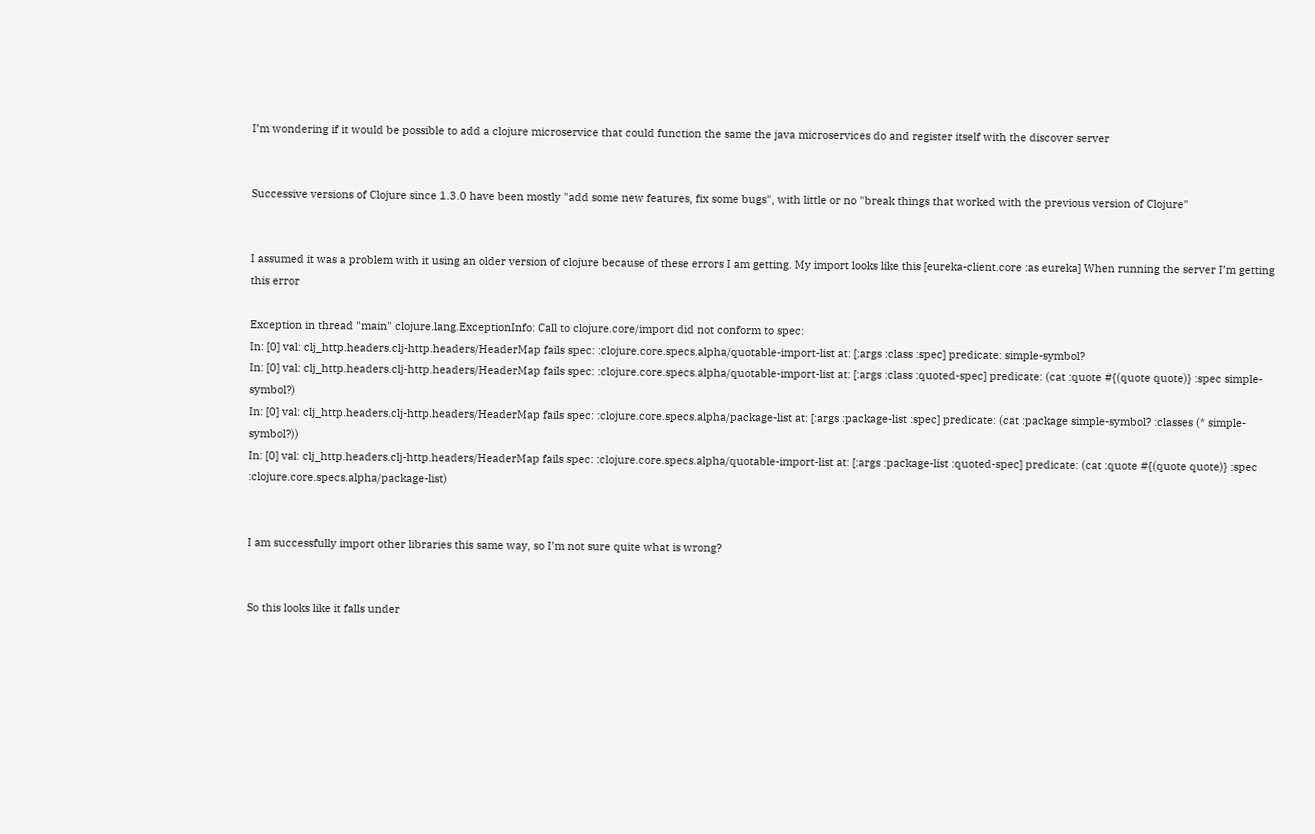I’m wondering if it would be possible to add a clojure microservice that could function the same the java microservices do and register itself with the discover server


Successive versions of Clojure since 1.3.0 have been mostly "add some new features, fix some bugs", with little or no "break things that worked with the previous version of Clojure"


I assumed it was a problem with it using an older version of clojure because of these errors I am getting. My import looks like this [eureka-client.core :as eureka] When running the server I’m getting this error

Exception in thread "main" clojure.lang.ExceptionInfo: Call to clojure.core/import did not conform to spec:
In: [0] val: clj_http.headers.clj-http.headers/HeaderMap fails spec: :clojure.core.specs.alpha/quotable-import-list at: [:args :class :spec] predicate: simple-symbol?
In: [0] val: clj_http.headers.clj-http.headers/HeaderMap fails spec: :clojure.core.specs.alpha/quotable-import-list at: [:args :class :quoted-spec] predicate: (cat :quote #{(quote quote)} :spec simple-symbol?)
In: [0] val: clj_http.headers.clj-http.headers/HeaderMap fails spec: :clojure.core.specs.alpha/package-list at: [:args :package-list :spec] predicate: (cat :package simple-symbol? :classes (* simple-symbol?))
In: [0] val: clj_http.headers.clj-http.headers/HeaderMap fails spec: :clojure.core.specs.alpha/quotable-import-list at: [:args :package-list :quoted-spec] predicate: (cat :quote #{(quote quote)} :spec :clojure.core.specs.alpha/package-list)


I am successfully import other libraries this same way, so I’m not sure quite what is wrong?


So this looks like it falls under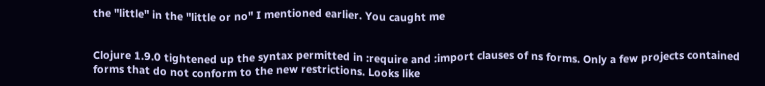the "little" in the "little or no" I mentioned earlier. You caught me


Clojure 1.9.0 tightened up the syntax permitted in :require and :import clauses of ns forms. Only a few projects contained forms that do not conform to the new restrictions. Looks like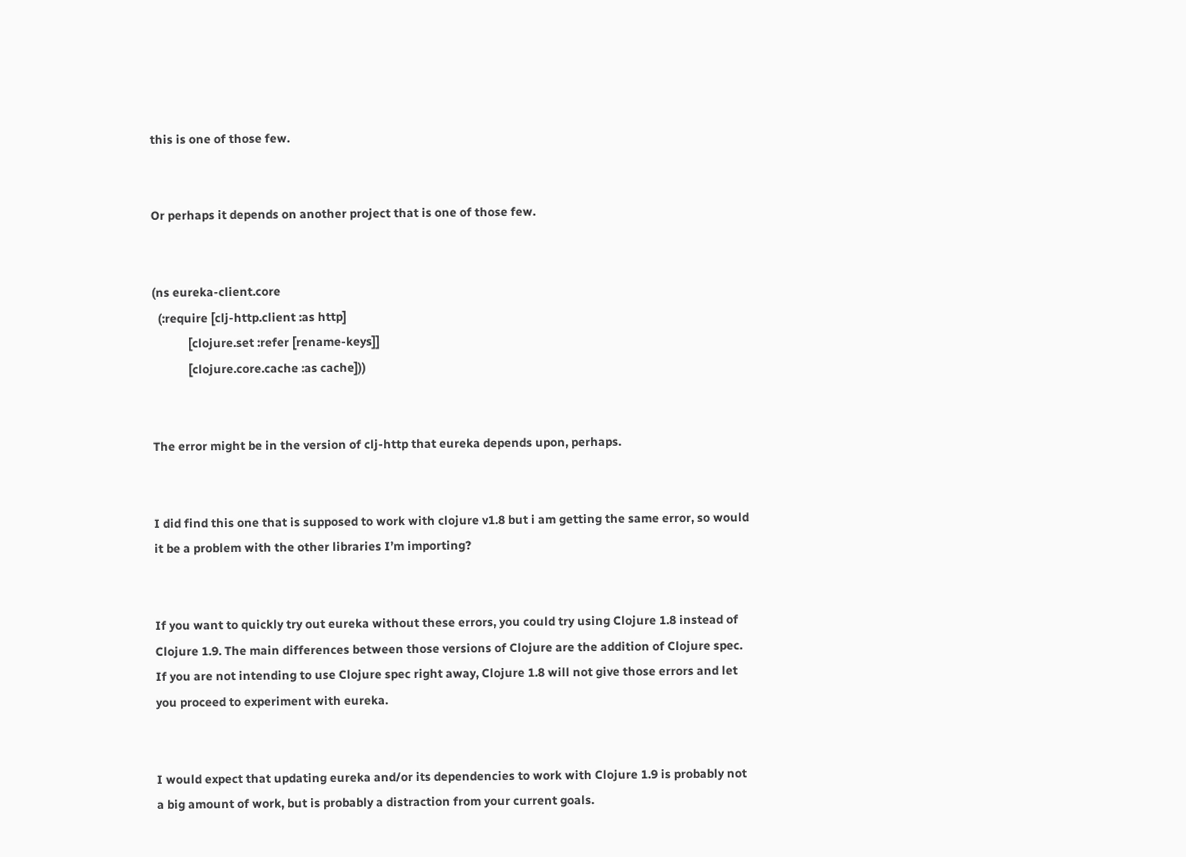this is one of those few.


Or perhaps it depends on another project that is one of those few.


(ns eureka-client.core
  (:require [clj-http.client :as http]
            [clojure.set :refer [rename-keys]]
            [clojure.core.cache :as cache]))


The error might be in the version of clj-http that eureka depends upon, perhaps.


I did find this one that is supposed to work with clojure v1.8 but i am getting the same error, so would it be a problem with the other libraries I’m importing?


If you want to quickly try out eureka without these errors, you could try using Clojure 1.8 instead of Clojure 1.9. The main differences between those versions of Clojure are the addition of Clojure spec. If you are not intending to use Clojure spec right away, Clojure 1.8 will not give those errors and let you proceed to experiment with eureka.


I would expect that updating eureka and/or its dependencies to work with Clojure 1.9 is probably not a big amount of work, but is probably a distraction from your current goals.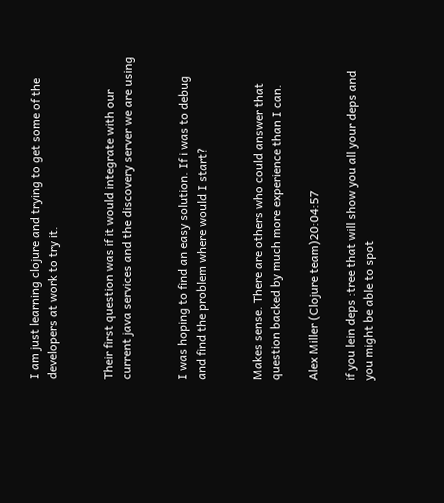I am just learning clojure and trying to get some of the developers at work to try it.


Their first question was if it would integrate with our current java services and the discovery server we are using


I was hoping to find an easy solution. If i was to debug and find the problem where would I start?


Makes sense. There are others who could answer that question backed by much more experience than I can.

Alex Miller (Clojure team)20:04:57

if you lein deps :tree that will show you all your deps and you might be able to spot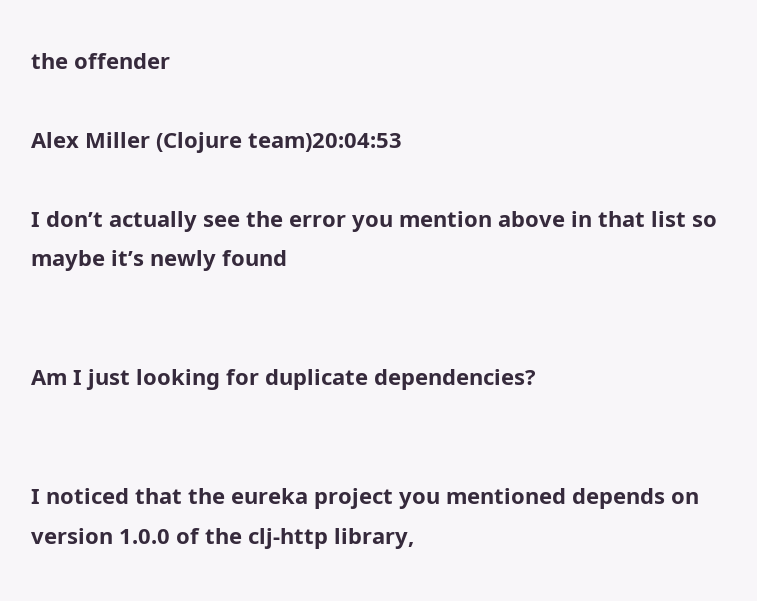the offender

Alex Miller (Clojure team)20:04:53

I don’t actually see the error you mention above in that list so maybe it’s newly found


Am I just looking for duplicate dependencies?


I noticed that the eureka project you mentioned depends on version 1.0.0 of the clj-http library,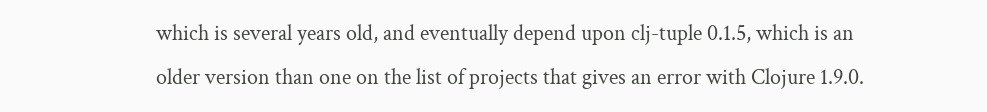which is several years old, and eventually depend upon clj-tuple 0.1.5, which is an older version than one on the list of projects that gives an error with Clojure 1.9.0.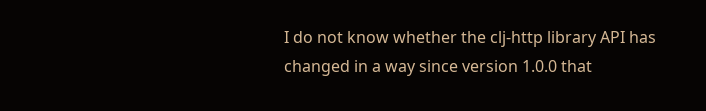I do not know whether the clj-http library API has changed in a way since version 1.0.0 that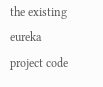the existing eureka project code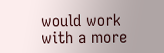would work with a more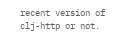recent version of clj-http or not.